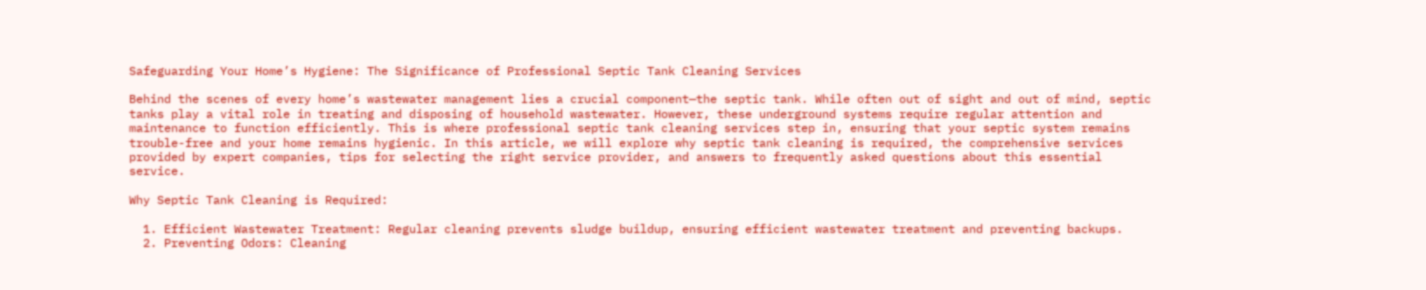Safeguarding Your Home’s Hygiene: The Significance of Professional Septic Tank Cleaning Services

Behind the scenes of every home’s wastewater management lies a crucial component—the septic tank. While often out of sight and out of mind, septic tanks play a vital role in treating and disposing of household wastewater. However, these underground systems require regular attention and maintenance to function efficiently. This is where professional septic tank cleaning services step in, ensuring that your septic system remains trouble-free and your home remains hygienic. In this article, we will explore why septic tank cleaning is required, the comprehensive services provided by expert companies, tips for selecting the right service provider, and answers to frequently asked questions about this essential service.

Why Septic Tank Cleaning is Required:

  1. Efficient Wastewater Treatment: Regular cleaning prevents sludge buildup, ensuring efficient wastewater treatment and preventing backups.
  2. Preventing Odors: Cleaning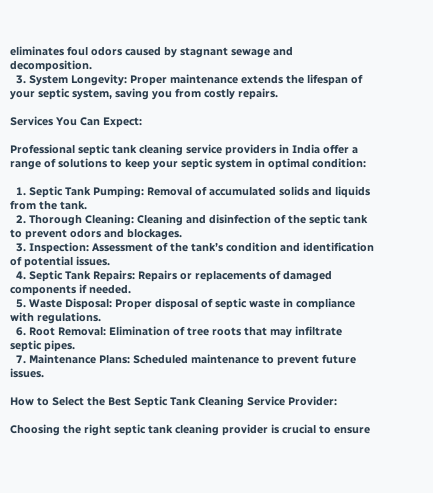eliminates foul odors caused by stagnant sewage and decomposition.
  3. System Longevity: Proper maintenance extends the lifespan of your septic system, saving you from costly repairs.

Services You Can Expect:

Professional septic tank cleaning service providers in India offer a range of solutions to keep your septic system in optimal condition:

  1. Septic Tank Pumping: Removal of accumulated solids and liquids from the tank.
  2. Thorough Cleaning: Cleaning and disinfection of the septic tank to prevent odors and blockages.
  3. Inspection: Assessment of the tank’s condition and identification of potential issues.
  4. Septic Tank Repairs: Repairs or replacements of damaged components if needed.
  5. Waste Disposal: Proper disposal of septic waste in compliance with regulations.
  6. Root Removal: Elimination of tree roots that may infiltrate septic pipes.
  7. Maintenance Plans: Scheduled maintenance to prevent future issues.

How to Select the Best Septic Tank Cleaning Service Provider:

Choosing the right septic tank cleaning provider is crucial to ensure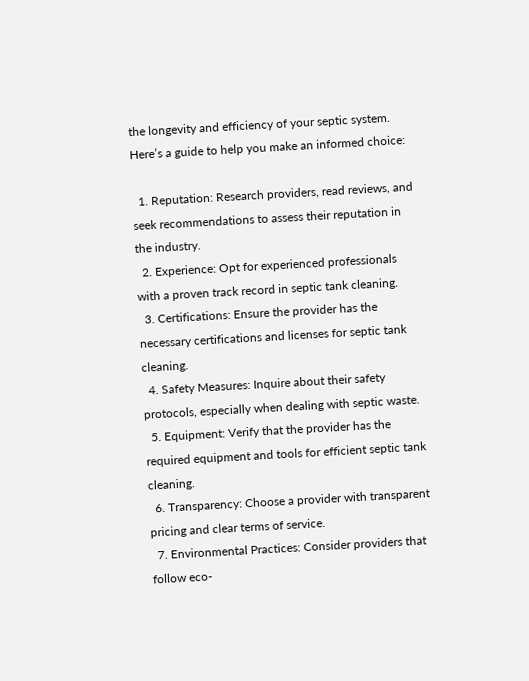the longevity and efficiency of your septic system. Here’s a guide to help you make an informed choice:

  1. Reputation: Research providers, read reviews, and seek recommendations to assess their reputation in the industry.
  2. Experience: Opt for experienced professionals with a proven track record in septic tank cleaning.
  3. Certifications: Ensure the provider has the necessary certifications and licenses for septic tank cleaning.
  4. Safety Measures: Inquire about their safety protocols, especially when dealing with septic waste.
  5. Equipment: Verify that the provider has the required equipment and tools for efficient septic tank cleaning.
  6. Transparency: Choose a provider with transparent pricing and clear terms of service.
  7. Environmental Practices: Consider providers that follow eco-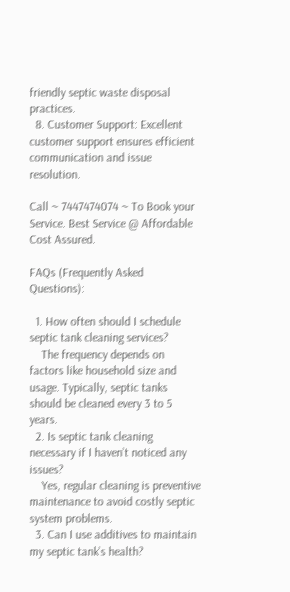friendly septic waste disposal practices.
  8. Customer Support: Excellent customer support ensures efficient communication and issue resolution.

Call ~ 7447474074 ~ To Book your Service. Best Service @ Affordable Cost Assured.

FAQs (Frequently Asked Questions):

  1. How often should I schedule septic tank cleaning services?
    The frequency depends on factors like household size and usage. Typically, septic tanks should be cleaned every 3 to 5 years.
  2. Is septic tank cleaning necessary if I haven’t noticed any issues?
    Yes, regular cleaning is preventive maintenance to avoid costly septic system problems.
  3. Can I use additives to maintain my septic tank’s health?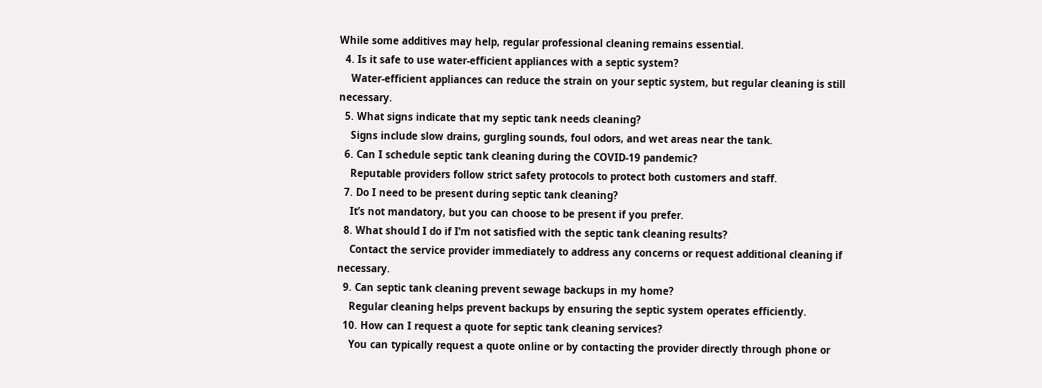While some additives may help, regular professional cleaning remains essential.
  4. Is it safe to use water-efficient appliances with a septic system?
    Water-efficient appliances can reduce the strain on your septic system, but regular cleaning is still necessary.
  5. What signs indicate that my septic tank needs cleaning?
    Signs include slow drains, gurgling sounds, foul odors, and wet areas near the tank.
  6. Can I schedule septic tank cleaning during the COVID-19 pandemic?
    Reputable providers follow strict safety protocols to protect both customers and staff.
  7. Do I need to be present during septic tank cleaning?
    It’s not mandatory, but you can choose to be present if you prefer.
  8. What should I do if I’m not satisfied with the septic tank cleaning results?
    Contact the service provider immediately to address any concerns or request additional cleaning if necessary.
  9. Can septic tank cleaning prevent sewage backups in my home?
    Regular cleaning helps prevent backups by ensuring the septic system operates efficiently.
  10. How can I request a quote for septic tank cleaning services?
    You can typically request a quote online or by contacting the provider directly through phone or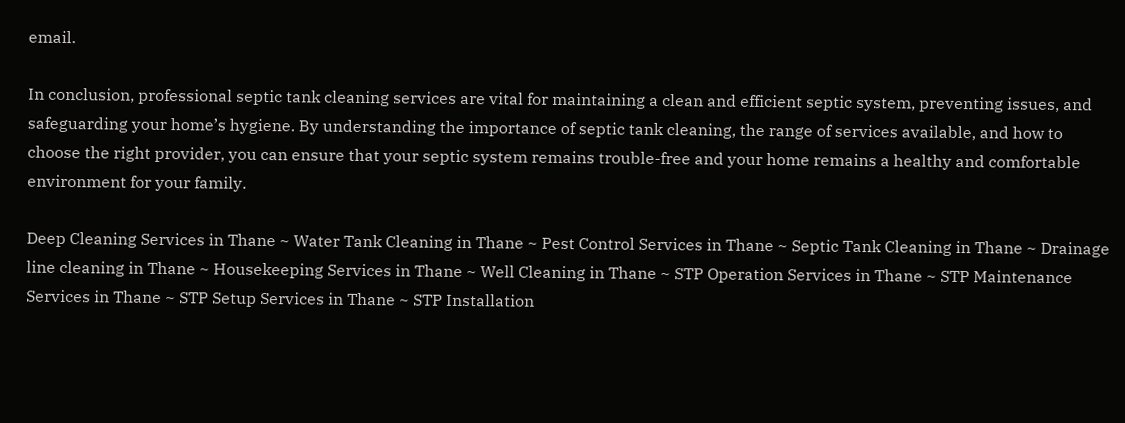email.

In conclusion, professional septic tank cleaning services are vital for maintaining a clean and efficient septic system, preventing issues, and safeguarding your home’s hygiene. By understanding the importance of septic tank cleaning, the range of services available, and how to choose the right provider, you can ensure that your septic system remains trouble-free and your home remains a healthy and comfortable environment for your family.

Deep Cleaning Services in Thane ~ Water Tank Cleaning in Thane ~ Pest Control Services in Thane ~ Septic Tank Cleaning in Thane ~ Drainage line cleaning in Thane ~ Housekeeping Services in Thane ~ Well Cleaning in Thane ~ STP Operation Services in Thane ~ STP Maintenance Services in Thane ~ STP Setup Services in Thane ~ STP Installation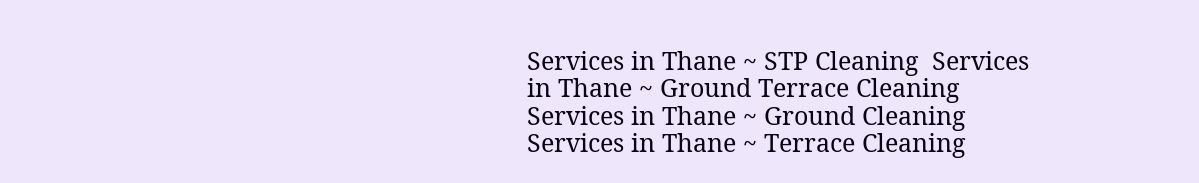Services in Thane ~ STP Cleaning  Services in Thane ~ Ground Terrace Cleaning Services in Thane ~ Ground Cleaning Services in Thane ~ Terrace Cleaning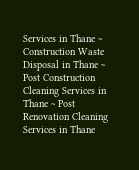Services in Thane ~ Construction Waste Disposal in Thane ~ Post Construction Cleaning Services in Thane ~ Post Renovation Cleaning Services in Thane